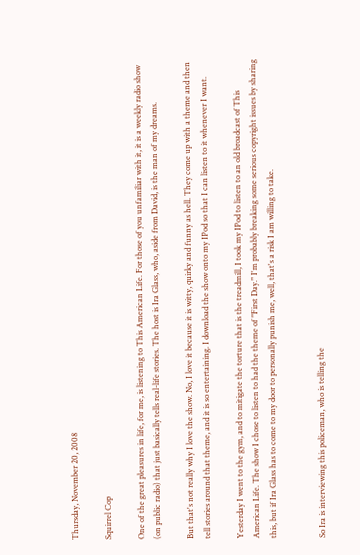Thursday, November 20, 2008

Squirrel Cop

One of the great pleasures in life, for me, is listening to This American Life. For those of you unfamiliar with it, it is a weekly radio show (on public radio) that just basically tells real-life stories. The host is Ira Glass, who, aside from David, is the man of my dreams.

But that's not really why I love the show. No, I love it because it is witty, quirky and funny as hell. They come up with a theme and then tell stories around that theme, and it is so entertaining. I download the show onto my IPod so that I can listen to it whenever I want.

Yesterday I went to the gym, and to mitigate the torture that is the treadmill, I took my IPod to listen to an old broadcast of This American Life. The show I chose to listen to had the theme of "First Day." I'm probably breaking some serious copyright issues by sharing this, but if Ira Glass has to come to my door to personally punish me, well, that's a risk I am willing to take.


So Ira is interviewing this policeman, who is telling the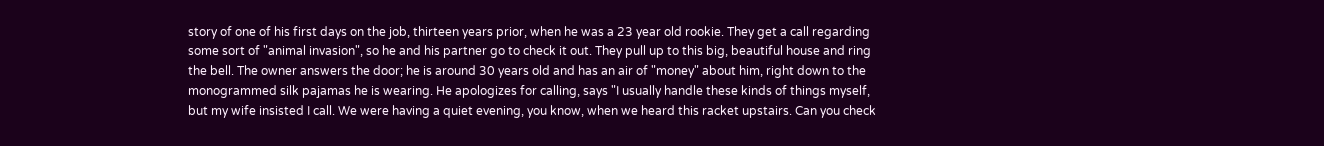story of one of his first days on the job, thirteen years prior, when he was a 23 year old rookie. They get a call regarding some sort of "animal invasion", so he and his partner go to check it out. They pull up to this big, beautiful house and ring the bell. The owner answers the door; he is around 30 years old and has an air of "money" about him, right down to the monogrammed silk pajamas he is wearing. He apologizes for calling, says "I usually handle these kinds of things myself, but my wife insisted I call. We were having a quiet evening, you know, when we heard this racket upstairs. Can you check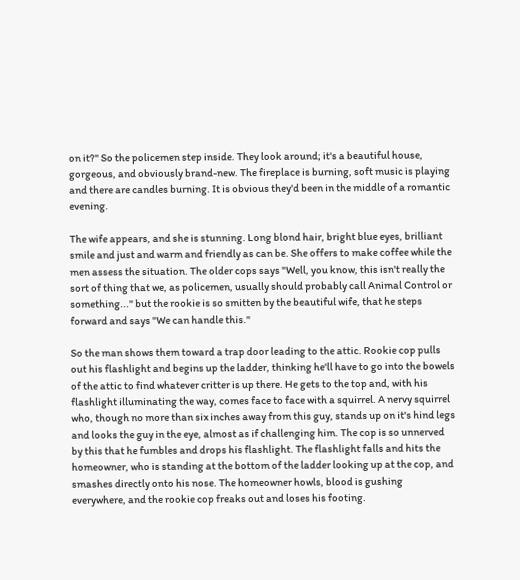on it?" So the policemen step inside. They look around; it's a beautiful house, gorgeous, and obviously brand-new. The fireplace is burning, soft music is playing and there are candles burning. It is obvious they'd been in the middle of a romantic evening.

The wife appears, and she is stunning. Long blond hair, bright blue eyes, brilliant smile and just and warm and friendly as can be. She offers to make coffee while the men assess the situation. The older cops says "Well, you know, this isn't really the sort of thing that we, as policemen, usually should probably call Animal Control or something..." but the rookie is so smitten by the beautiful wife, that he steps forward and says "We can handle this."

So the man shows them toward a trap door leading to the attic. Rookie cop pulls out his flashlight and begins up the ladder, thinking he'll have to go into the bowels of the attic to find whatever critter is up there. He gets to the top and, with his flashlight illuminating the way, comes face to face with a squirrel. A nervy squirrel who, though no more than six inches away from this guy, stands up on it's hind legs and looks the guy in the eye, almost as if challenging him. The cop is so unnerved by this that he fumbles and drops his flashlight. The flashlight falls and hits the homeowner, who is standing at the bottom of the ladder looking up at the cop, and smashes directly onto his nose. The homeowner howls, blood is gushing everywhere, and the rookie cop freaks out and loses his footing.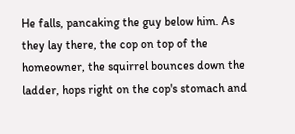He falls, pancaking the guy below him. As they lay there, the cop on top of the homeowner, the squirrel bounces down the ladder, hops right on the cop's stomach and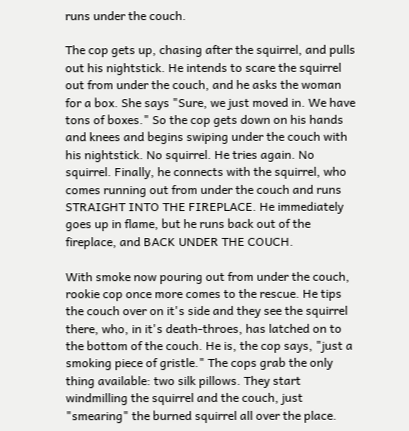runs under the couch.

The cop gets up, chasing after the squirrel, and pulls out his nightstick. He intends to scare the squirrel out from under the couch, and he asks the woman for a box. She says "Sure, we just moved in. We have tons of boxes." So the cop gets down on his hands and knees and begins swiping under the couch with his nightstick. No squirrel. He tries again. No squirrel. Finally, he connects with the squirrel, who comes running out from under the couch and runs STRAIGHT INTO THE FIREPLACE. He immediately goes up in flame, but he runs back out of the fireplace, and BACK UNDER THE COUCH.

With smoke now pouring out from under the couch, rookie cop once more comes to the rescue. He tips the couch over on it's side and they see the squirrel there, who, in it's death-throes, has latched on to the bottom of the couch. He is, the cop says, "just a smoking piece of gristle." The cops grab the only thing available: two silk pillows. They start windmilling the squirrel and the couch, just "smearing" the burned squirrel all over the place.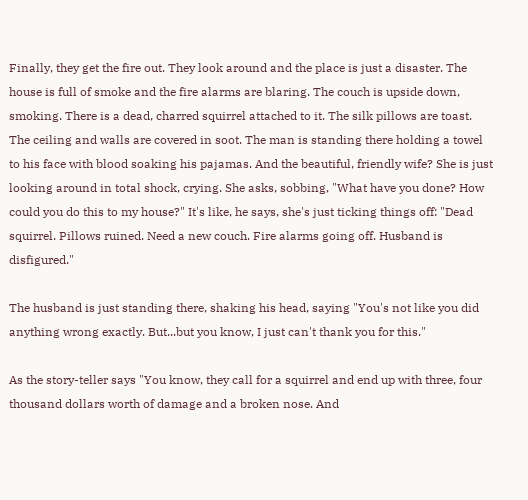Finally, they get the fire out. They look around and the place is just a disaster. The house is full of smoke and the fire alarms are blaring. The couch is upside down, smoking. There is a dead, charred squirrel attached to it. The silk pillows are toast. The ceiling and walls are covered in soot. The man is standing there holding a towel to his face with blood soaking his pajamas. And the beautiful, friendly wife? She is just looking around in total shock, crying. She asks, sobbing, "What have you done? How could you do this to my house?" It's like, he says, she's just ticking things off: "Dead squirrel. Pillows ruined. Need a new couch. Fire alarms going off. Husband is disfigured."

The husband is just standing there, shaking his head, saying "You's not like you did anything wrong exactly. But...but you know, I just can't thank you for this."

As the story-teller says "You know, they call for a squirrel and end up with three, four thousand dollars worth of damage and a broken nose. And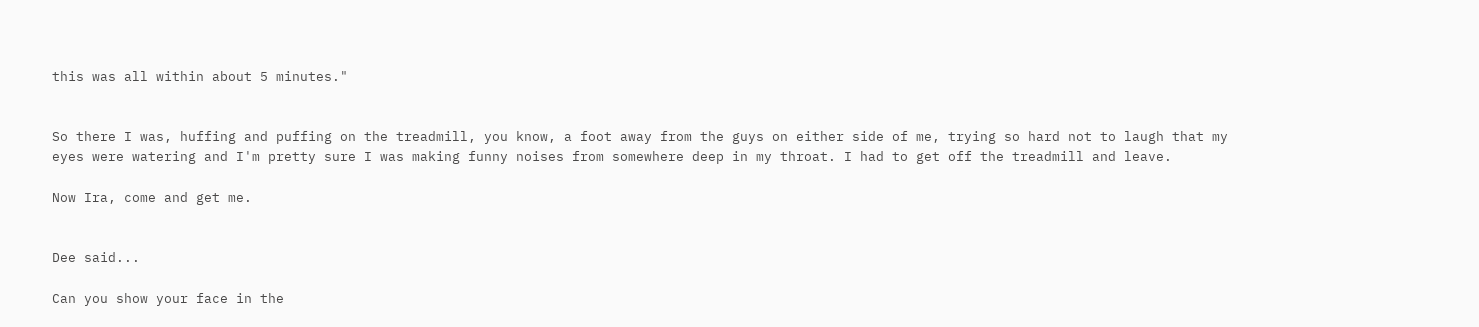this was all within about 5 minutes."


So there I was, huffing and puffing on the treadmill, you know, a foot away from the guys on either side of me, trying so hard not to laugh that my eyes were watering and I'm pretty sure I was making funny noises from somewhere deep in my throat. I had to get off the treadmill and leave.

Now Ira, come and get me.


Dee said...

Can you show your face in the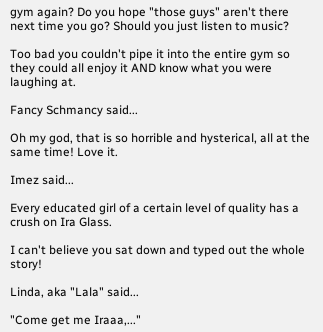gym again? Do you hope "those guys" aren't there next time you go? Should you just listen to music?

Too bad you couldn't pipe it into the entire gym so they could all enjoy it AND know what you were laughing at.

Fancy Schmancy said...

Oh my god, that is so horrible and hysterical, all at the same time! Love it.

Imez said...

Every educated girl of a certain level of quality has a crush on Ira Glass.

I can't believe you sat down and typed out the whole story!

Linda, aka "Lala" said...

"Come get me Iraaa,..."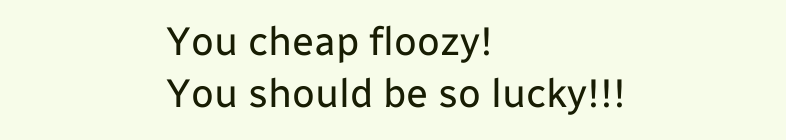You cheap floozy!
You should be so lucky!!!